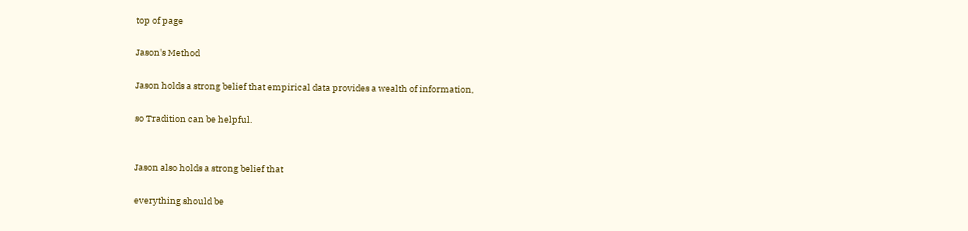top of page

Jason's Method

Jason holds a strong belief that empirical data provides a wealth of information,

so Tradition can be helpful.


Jason also holds a strong belief that

everything should be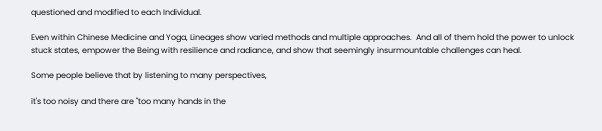questioned and modified to each Individual.

Even within Chinese Medicine and Yoga, Lineages show varied methods and multiple approaches.  And all of them hold the power to unlock stuck states, empower the Being with resilience and radiance, and show that seemingly insurmountable challenges can heal.

Some people believe that by listening to many perspectives,

it's too noisy and there are "too many hands in the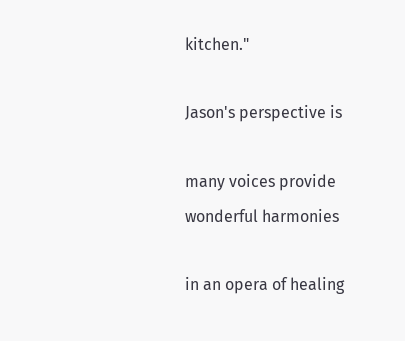kitchen."

Jason's perspective is

many voices provide wonderful harmonies

in an opera of healing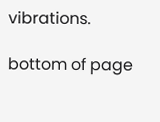vibrations.

bottom of page